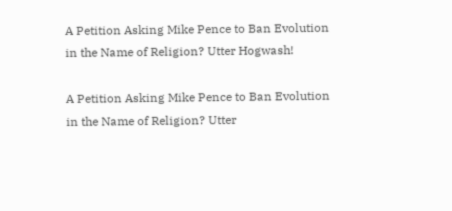A Petition Asking Mike Pence to Ban Evolution in the Name of Religion? Utter Hogwash!

A Petition Asking Mike Pence to Ban Evolution in the Name of Religion? Utter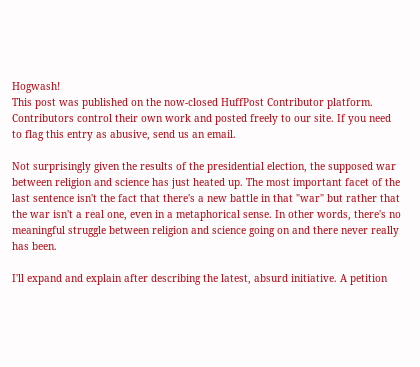Hogwash!
This post was published on the now-closed HuffPost Contributor platform. Contributors control their own work and posted freely to our site. If you need to flag this entry as abusive, send us an email.

Not surprisingly given the results of the presidential election, the supposed war between religion and science has just heated up. The most important facet of the last sentence isn't the fact that there's a new battle in that "war" but rather that the war isn't a real one, even in a metaphorical sense. In other words, there's no meaningful struggle between religion and science going on and there never really has been.

I'll expand and explain after describing the latest, absurd initiative. A petition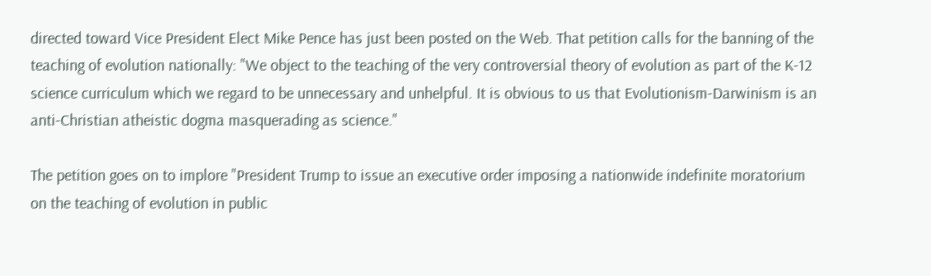directed toward Vice President Elect Mike Pence has just been posted on the Web. That petition calls for the banning of the teaching of evolution nationally: "We object to the teaching of the very controversial theory of evolution as part of the K-12 science curriculum which we regard to be unnecessary and unhelpful. It is obvious to us that Evolutionism-Darwinism is an anti-Christian atheistic dogma masquerading as science."

The petition goes on to implore "President Trump to issue an executive order imposing a nationwide indefinite moratorium on the teaching of evolution in public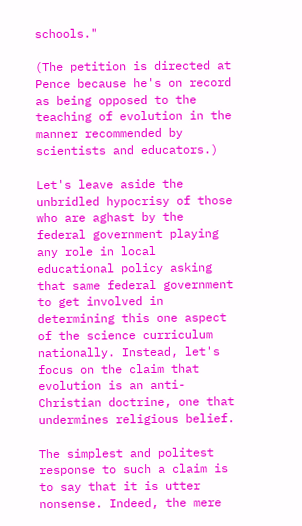schools."

(The petition is directed at Pence because he's on record as being opposed to the teaching of evolution in the manner recommended by scientists and educators.)

Let's leave aside the unbridled hypocrisy of those who are aghast by the federal government playing any role in local educational policy asking that same federal government to get involved in determining this one aspect of the science curriculum nationally. Instead, let's focus on the claim that evolution is an anti-Christian doctrine, one that undermines religious belief.

The simplest and politest response to such a claim is to say that it is utter nonsense. Indeed, the mere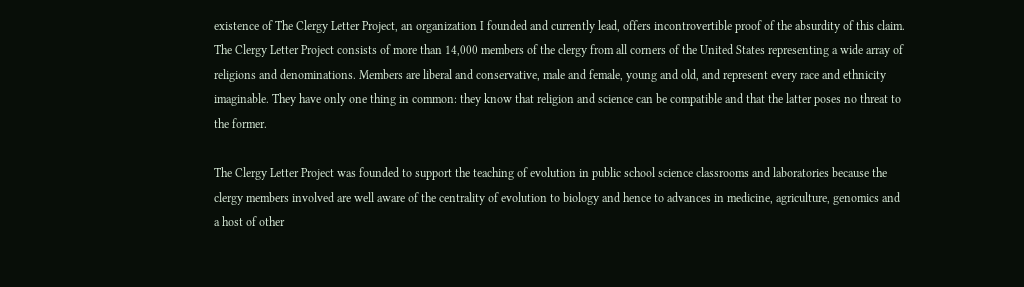existence of The Clergy Letter Project, an organization I founded and currently lead, offers incontrovertible proof of the absurdity of this claim. The Clergy Letter Project consists of more than 14,000 members of the clergy from all corners of the United States representing a wide array of religions and denominations. Members are liberal and conservative, male and female, young and old, and represent every race and ethnicity imaginable. They have only one thing in common: they know that religion and science can be compatible and that the latter poses no threat to the former.

The Clergy Letter Project was founded to support the teaching of evolution in public school science classrooms and laboratories because the clergy members involved are well aware of the centrality of evolution to biology and hence to advances in medicine, agriculture, genomics and a host of other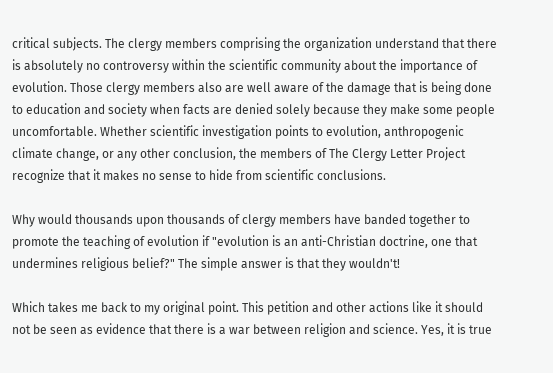critical subjects. The clergy members comprising the organization understand that there is absolutely no controversy within the scientific community about the importance of evolution. Those clergy members also are well aware of the damage that is being done to education and society when facts are denied solely because they make some people uncomfortable. Whether scientific investigation points to evolution, anthropogenic climate change, or any other conclusion, the members of The Clergy Letter Project recognize that it makes no sense to hide from scientific conclusions.

Why would thousands upon thousands of clergy members have banded together to promote the teaching of evolution if "evolution is an anti-Christian doctrine, one that undermines religious belief?" The simple answer is that they wouldn't!

Which takes me back to my original point. This petition and other actions like it should not be seen as evidence that there is a war between religion and science. Yes, it is true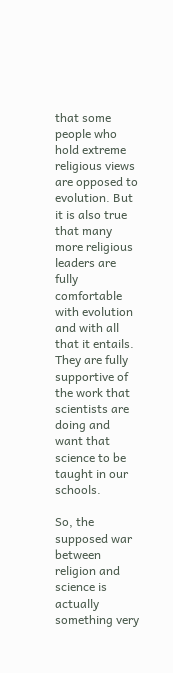that some people who hold extreme religious views are opposed to evolution. But it is also true that many more religious leaders are fully comfortable with evolution and with all that it entails. They are fully supportive of the work that scientists are doing and want that science to be taught in our schools.

So, the supposed war between religion and science is actually something very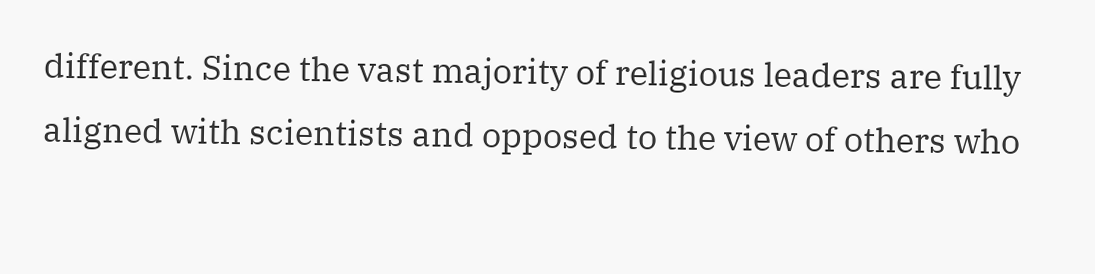different. Since the vast majority of religious leaders are fully aligned with scientists and opposed to the view of others who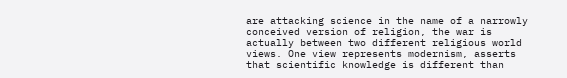are attacking science in the name of a narrowly conceived version of religion, the war is actually between two different religious world views. One view represents modernism, asserts that scientific knowledge is different than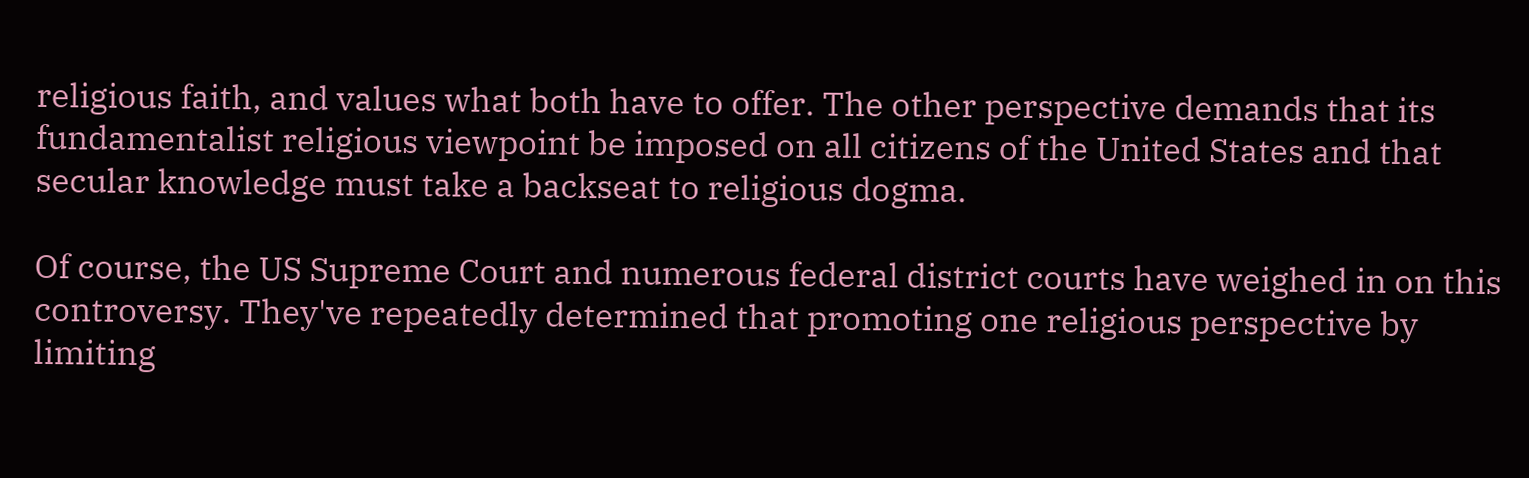religious faith, and values what both have to offer. The other perspective demands that its fundamentalist religious viewpoint be imposed on all citizens of the United States and that secular knowledge must take a backseat to religious dogma.

Of course, the US Supreme Court and numerous federal district courts have weighed in on this controversy. They've repeatedly determined that promoting one religious perspective by limiting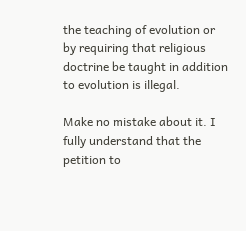the teaching of evolution or by requiring that religious doctrine be taught in addition to evolution is illegal.

Make no mistake about it. I fully understand that the petition to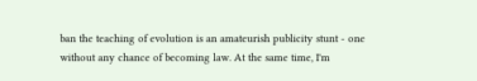ban the teaching of evolution is an amateurish publicity stunt - one without any chance of becoming law. At the same time, I'm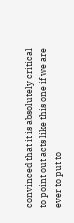convinced that it is absolutely critical to point out acts like this one if we are ever to put to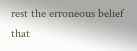rest the erroneous belief that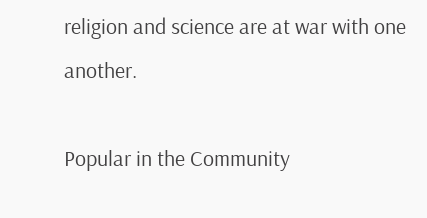religion and science are at war with one another.

Popular in the Community